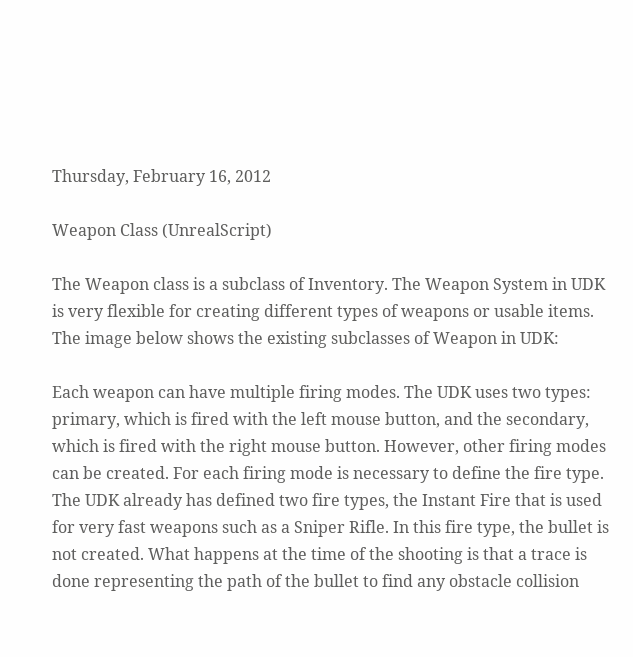Thursday, February 16, 2012

Weapon Class (UnrealScript)

The Weapon class is a subclass of Inventory. The Weapon System in UDK is very flexible for creating different types of weapons or usable items. The image below shows the existing subclasses of Weapon in UDK:

Each weapon can have multiple firing modes. The UDK uses two types: primary, which is fired with the left mouse button, and the secondary, which is fired with the right mouse button. However, other firing modes can be created. For each firing mode is necessary to define the fire type. The UDK already has defined two fire types, the Instant Fire that is used for very fast weapons such as a Sniper Rifle. In this fire type, the bullet is not created. What happens at the time of the shooting is that a trace is done representing the path of the bullet to find any obstacle collision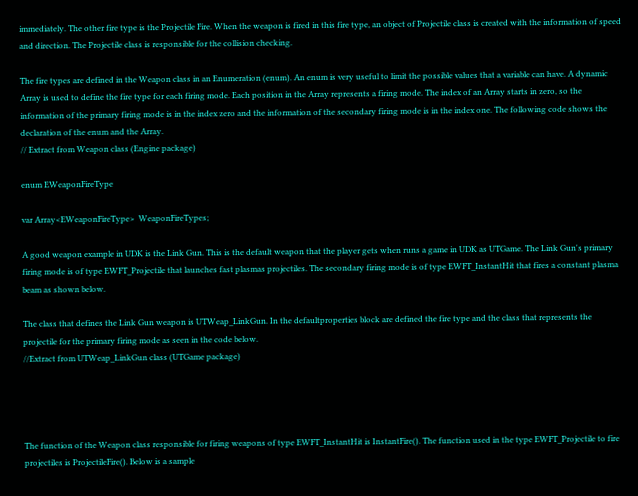immediately. The other fire type is the Projectile Fire. When the weapon is fired in this fire type, an object of Projectile class is created with the information of speed and direction. The Projectile class is responsible for the collision checking.

The fire types are defined in the Weapon class in an Enumeration (enum). An enum is very useful to limit the possible values that a variable can have. A dynamic Array is used to define the fire type for each firing mode. Each position in the Array represents a firing mode. The index of an Array starts in zero, so the information of the primary firing mode is in the index zero and the information of the secondary firing mode is in the index one. The following code shows the declaration of the enum and the Array.
// Extract from Weapon class (Engine package)

enum EWeaponFireType

var Array<EWeaponFireType>  WeaponFireTypes;

A good weapon example in UDK is the Link Gun. This is the default weapon that the player gets when runs a game in UDK as UTGame. The Link Gun's primary firing mode is of type EWFT_Projectile that launches fast plasmas projectiles. The secondary firing mode is of type EWFT_InstantHit that fires a constant plasma beam as shown below.

The class that defines the Link Gun weapon is UTWeap_LinkGun. In the defaultproperties block are defined the fire type and the class that represents the projectile for the primary firing mode as seen in the code below.
//Extract from UTWeap_LinkGun class (UTGame package)




The function of the Weapon class responsible for firing weapons of type EWFT_InstantHit is InstantFire(). The function used in the type EWFT_Projectile to fire projectiles is ProjectileFire(). Below is a sample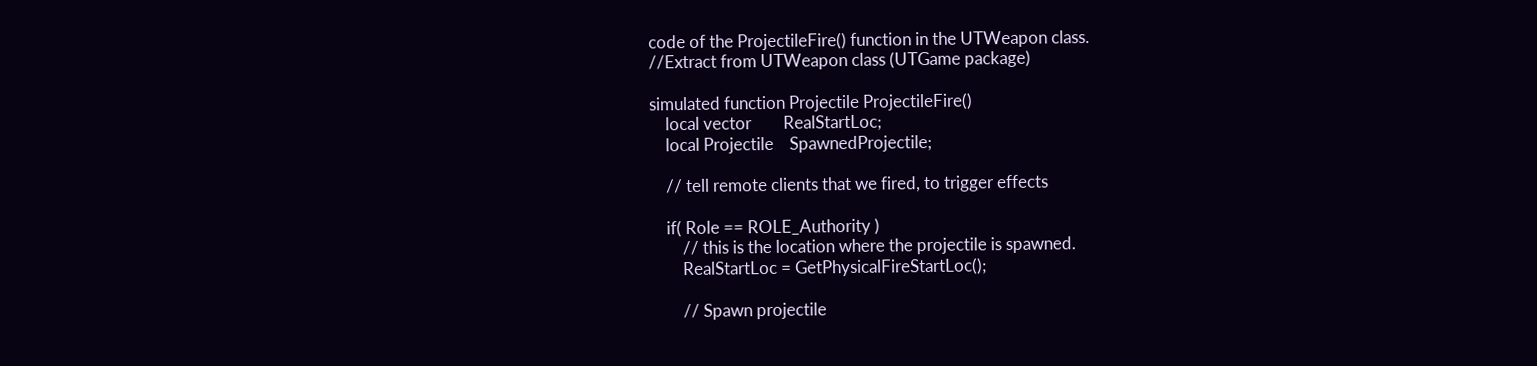code of the ProjectileFire() function in the UTWeapon class.
//Extract from UTWeapon class (UTGame package)

simulated function Projectile ProjectileFire()
    local vector        RealStartLoc;
    local Projectile    SpawnedProjectile;

    // tell remote clients that we fired, to trigger effects

    if( Role == ROLE_Authority )
        // this is the location where the projectile is spawned.
        RealStartLoc = GetPhysicalFireStartLoc();

        // Spawn projectile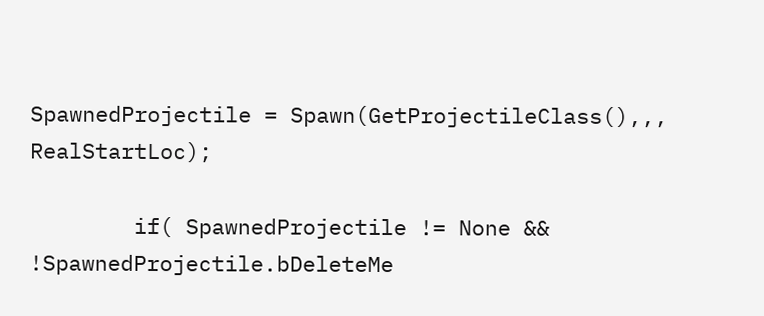SpawnedProjectile = Spawn(GetProjectileClass(),,, RealStartLoc);

        if( SpawnedProjectile != None && !SpawnedProjectile.bDeleteMe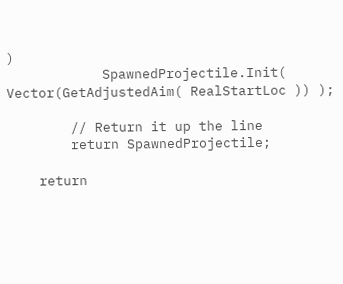)
            SpawnedProjectile.Init( Vector(GetAdjustedAim( RealStartLoc )) );

        // Return it up the line
        return SpawnedProjectile;

    return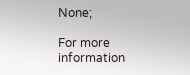None;

For more information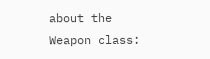about the Weapon class: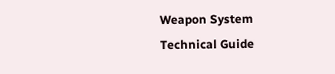Weapon System Technical Guide